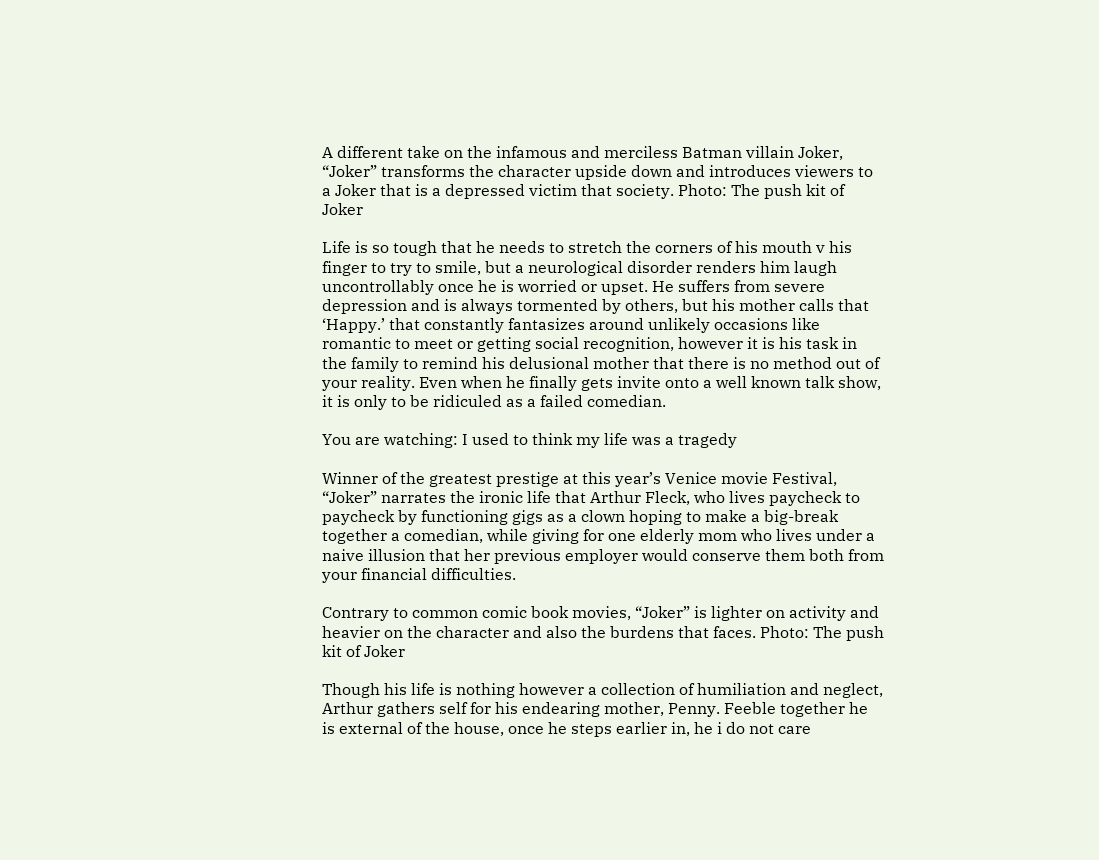A different take on the infamous and merciless Batman villain Joker, “Joker” transforms the character upside down and introduces viewers to a Joker that is a depressed victim that society. Photo: The push kit of Joker

Life is so tough that he needs to stretch the corners of his mouth v his finger to try to smile, but a neurological disorder renders him laugh uncontrollably once he is worried or upset. He suffers from severe depression and is always tormented by others, but his mother calls that ‘Happy.’ that constantly fantasizes around unlikely occasions like romantic to meet or getting social recognition, however it is his task in the family to remind his delusional mother that there is no method out of your reality. Even when he finally gets invite onto a well known talk show, it is only to be ridiculed as a failed comedian.

You are watching: I used to think my life was a tragedy

Winner of the greatest prestige at this year’s Venice movie Festival, “Joker” narrates the ironic life that Arthur Fleck, who lives paycheck to paycheck by functioning gigs as a clown hoping to make a big-break together a comedian, while giving for one elderly mom who lives under a naive illusion that her previous employer would conserve them both from your financial difficulties.

Contrary to common comic book movies, “Joker” is lighter on activity and heavier on the character and also the burdens that faces. Photo: The push kit of Joker

Though his life is nothing however a collection of humiliation and neglect, Arthur gathers self for his endearing mother, Penny. Feeble together he is external of the house, once he steps earlier in, he i do not care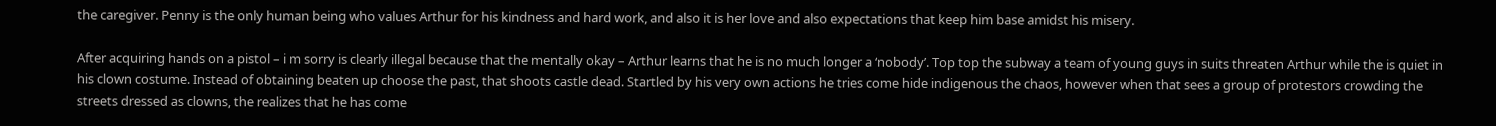the caregiver. Penny is the only human being who values Arthur for his kindness and hard work, and also it is her love and also expectations that keep him base amidst his misery.

After acquiring hands on a pistol – i m sorry is clearly illegal because that the mentally okay – Arthur learns that he is no much longer a ‘nobody’. Top top the subway a team of young guys in suits threaten Arthur while the is quiet in his clown costume. Instead of obtaining beaten up choose the past, that shoots castle dead. Startled by his very own actions he tries come hide indigenous the chaos, however when that sees a group of protestors crowding the streets dressed as clowns, the realizes that he has come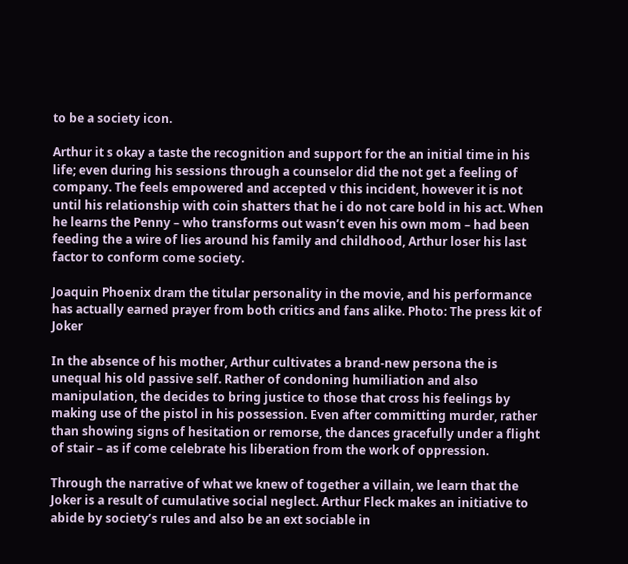to be a society icon.

Arthur it s okay a taste the recognition and support for the an initial time in his life; even during his sessions through a counselor did the not get a feeling of company. The feels empowered and accepted v this incident, however it is not until his relationship with coin shatters that he i do not care bold in his act. When he learns the Penny – who transforms out wasn’t even his own mom – had been feeding the a wire of lies around his family and childhood, Arthur loser his last factor to conform come society.

Joaquin Phoenix dram the titular personality in the movie, and his performance has actually earned prayer from both critics and fans alike. Photo: The press kit of Joker

In the absence of his mother, Arthur cultivates a brand-new persona the is unequal his old passive self. Rather of condoning humiliation and also manipulation, the decides to bring justice to those that cross his feelings by making use of the pistol in his possession. Even after committing murder, rather than showing signs of hesitation or remorse, the dances gracefully under a flight of stair – as if come celebrate his liberation from the work of oppression.

Through the narrative of what we knew of together a villain, we learn that the Joker is a result of cumulative social neglect. Arthur Fleck makes an initiative to abide by society’s rules and also be an ext sociable in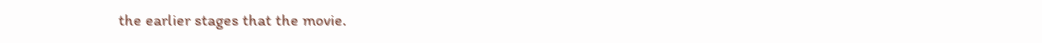the earlier stages that the movie.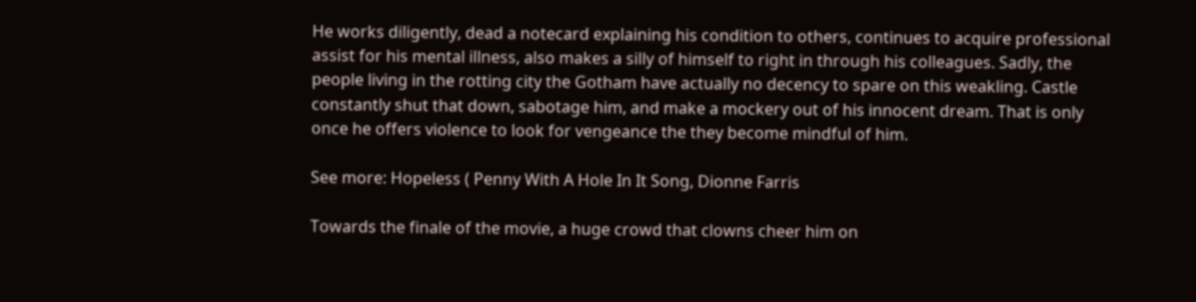He works diligently, dead a notecard explaining his condition to others, continues to acquire professional assist for his mental illness, also makes a silly of himself to right in through his colleagues. Sadly, the people living in the rotting city the Gotham have actually no decency to spare on this weakling. Castle constantly shut that down, sabotage him, and make a mockery out of his innocent dream. That is only once he offers violence to look for vengeance the they become mindful of him.

See more: Hopeless ( Penny With A Hole In It Song, Dionne Farris

Towards the finale of the movie, a huge crowd that clowns cheer him on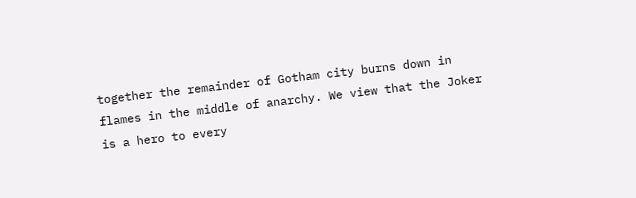together the remainder of Gotham city burns down in flames in the middle of anarchy. We view that the Joker is a hero to every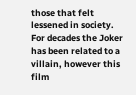those that felt lessened in society. For decades the Joker has been related to a villain, however this film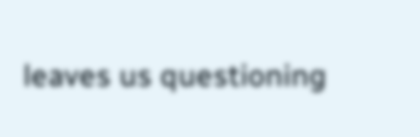leaves us questioning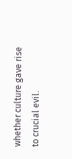whether culture gave rise to crucial evil.